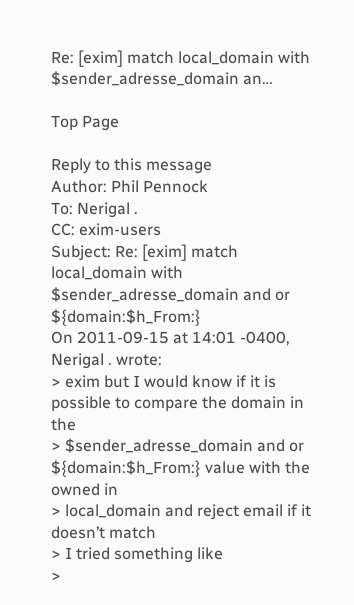Re: [exim] match local_domain with $sender_adresse_domain an…

Top Page

Reply to this message
Author: Phil Pennock
To: Nerigal .
CC: exim-users
Subject: Re: [exim] match local_domain with $sender_adresse_domain and or ${domain:$h_From:}
On 2011-09-15 at 14:01 -0400, Nerigal . wrote:
> exim but I would know if it is possible to compare the domain in the
> $sender_adresse_domain and or ${domain:$h_From:} value with the owned in
> local_domain and reject email if it doesn’t match
> I tried something like
>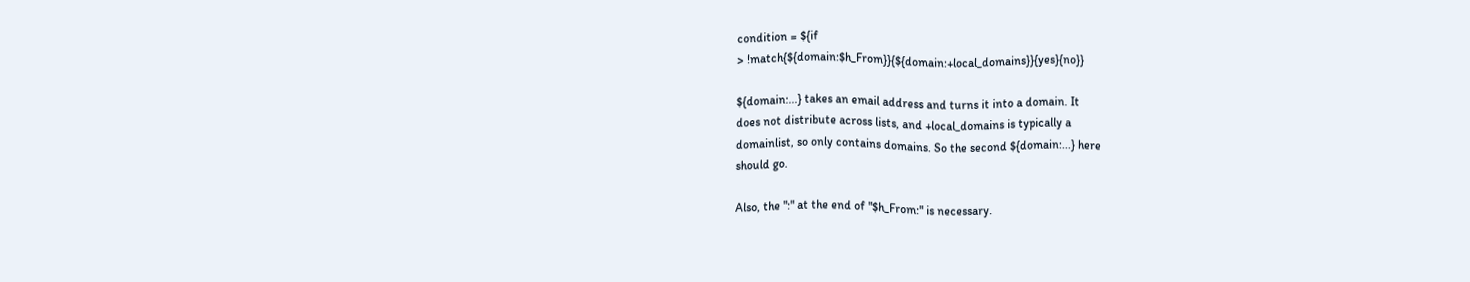condition = ${if
> !match{${domain:$h_From}}{${domain:+local_domains}}{yes}{no}}

${domain:...} takes an email address and turns it into a domain. It
does not distribute across lists, and +local_domains is typically a
domainlist, so only contains domains. So the second ${domain:...} here
should go.

Also, the ":" at the end of "$h_From:" is necessary.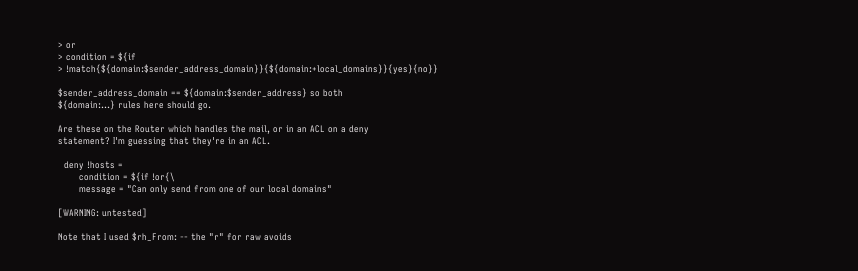> or
> condition = ${if
> !match{${domain:$sender_address_domain}}{${domain:+local_domains}}{yes}{no}}

$sender_address_domain == ${domain:$sender_address} so both
${domain:...} rules here should go.

Are these on the Router which handles the mail, or in an ACL on a deny
statement? I'm guessing that they're in an ACL.

  deny !hosts =
       condition = ${if !or{\
       message = "Can only send from one of our local domains"

[WARNING: untested]

Note that I used $rh_From: -- the "r" for raw avoids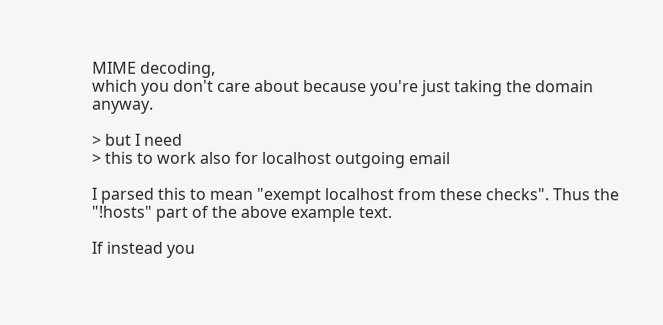MIME decoding,
which you don't care about because you're just taking the domain anyway.

> but I need
> this to work also for localhost outgoing email

I parsed this to mean "exempt localhost from these checks". Thus the
"!hosts" part of the above example text.

If instead you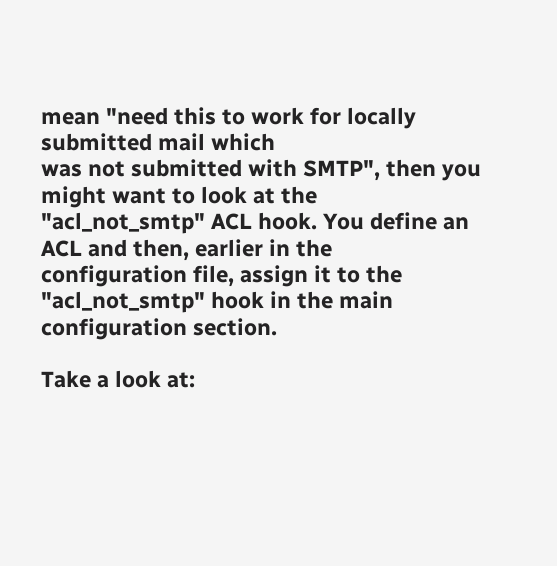mean "need this to work for locally submitted mail which
was not submitted with SMTP", then you might want to look at the
"acl_not_smtp" ACL hook. You define an ACL and then, earlier in the
configuration file, assign it to the "acl_not_smtp" hook in the main
configuration section.

Take a look at: